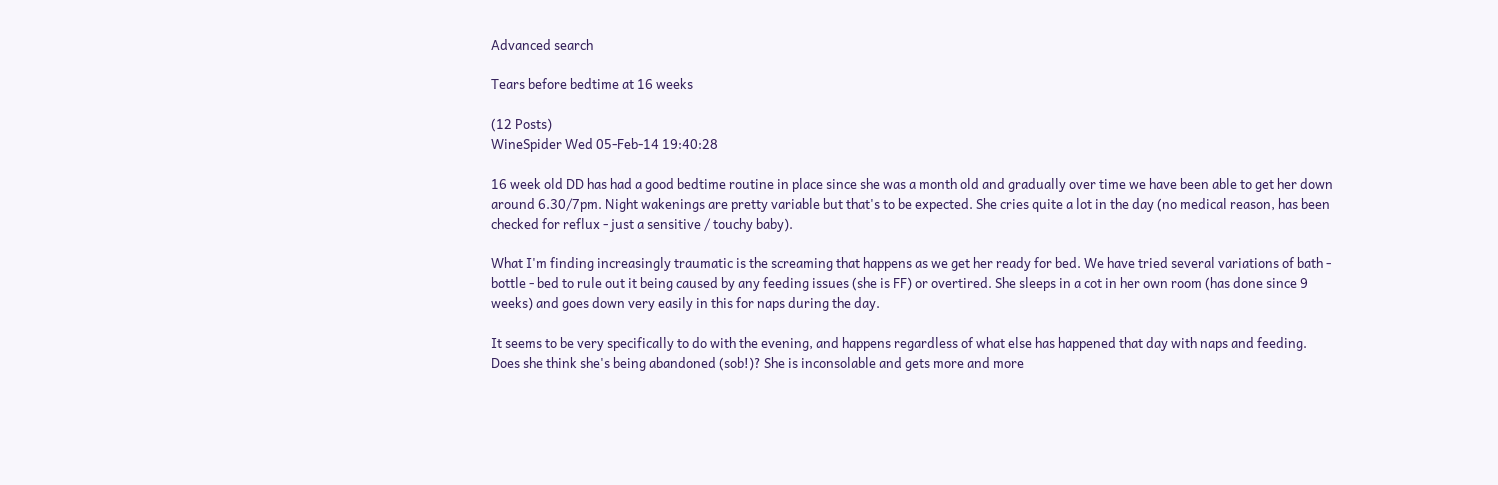Advanced search

Tears before bedtime at 16 weeks

(12 Posts)
WineSpider Wed 05-Feb-14 19:40:28

16 week old DD has had a good bedtime routine in place since she was a month old and gradually over time we have been able to get her down around 6.30/7pm. Night wakenings are pretty variable but that's to be expected. She cries quite a lot in the day (no medical reason, has been checked for reflux - just a sensitive / touchy baby).

What I'm finding increasingly traumatic is the screaming that happens as we get her ready for bed. We have tried several variations of bath - bottle - bed to rule out it being caused by any feeding issues (she is FF) or overtired. She sleeps in a cot in her own room (has done since 9 weeks) and goes down very easily in this for naps during the day.

It seems to be very specifically to do with the evening, and happens regardless of what else has happened that day with naps and feeding. Does she think she's being abandoned (sob!)? She is inconsolable and gets more and more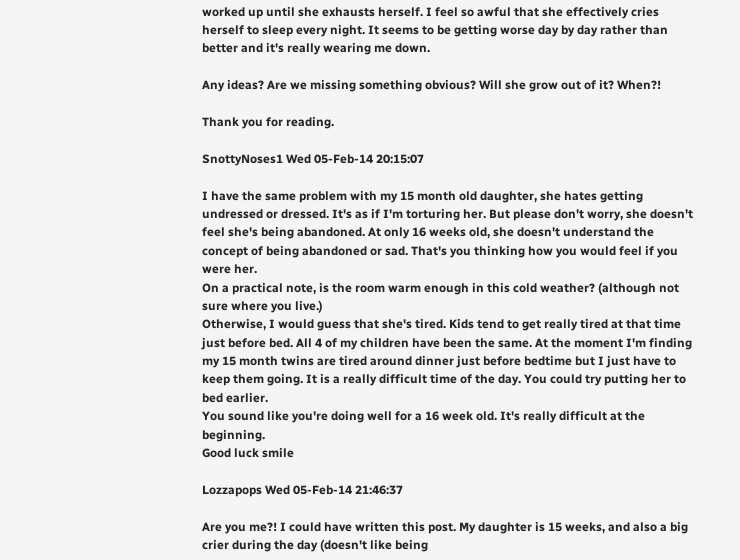worked up until she exhausts herself. I feel so awful that she effectively cries herself to sleep every night. It seems to be getting worse day by day rather than better and it's really wearing me down.

Any ideas? Are we missing something obvious? Will she grow out of it? When?!

Thank you for reading.

SnottyNoses1 Wed 05-Feb-14 20:15:07

I have the same problem with my 15 month old daughter, she hates getting undressed or dressed. It's as if I'm torturing her. But please don't worry, she doesn't feel she's being abandoned. At only 16 weeks old, she doesn't understand the concept of being abandoned or sad. That's you thinking how you would feel if you were her.
On a practical note, is the room warm enough in this cold weather? (although not sure where you live.)
Otherwise, I would guess that she's tired. Kids tend to get really tired at that time just before bed. All 4 of my children have been the same. At the moment I'm finding my 15 month twins are tired around dinner just before bedtime but I just have to keep them going. It is a really difficult time of the day. You could try putting her to bed earlier.
You sound like you're doing well for a 16 week old. It's really difficult at the beginning.
Good luck smile

Lozzapops Wed 05-Feb-14 21:46:37

Are you me?! I could have written this post. My daughter is 15 weeks, and also a big crier during the day (doesn't like being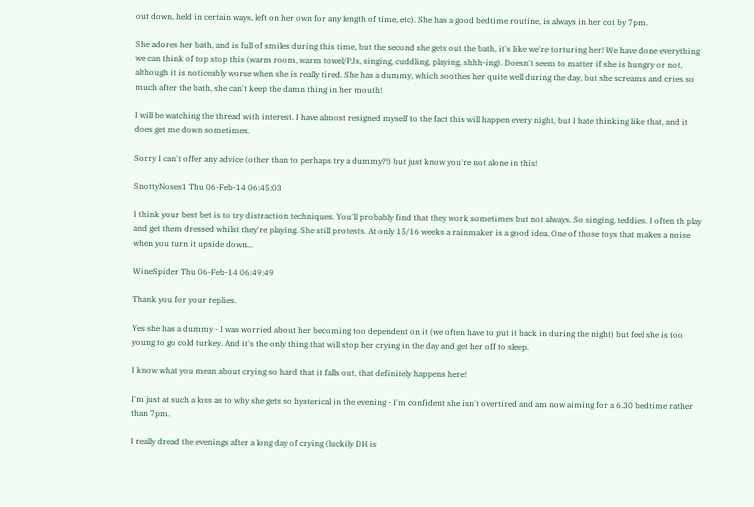out down, held in certain ways, left on her own for any length of time, etc). She has a good bedtime routine, is always in her cot by 7pm.

She adores her bath, and is full of smiles during this time, but the second she gets out the bath, it's like we're torturing her! We have done everything we can think of top stop this (warm room, warm towel/PJs, singing, cuddling, playing, shhh-ing). Doesn't seem to matter if she is hungry or not, although it is noticeably worse when she is really tired. She has a dummy, which soothes her quite well during the day, but she screams and cries so much after the bath, she can't keep the damn thing in her mouth!

I will be watching the thread with interest. I have almost resigned myself to the fact this will happen every night, but I hate thinking like that, and it does get me down sometimes.

Sorry I can't offer any advice (other than to perhaps try a dummy?!) but just know you're not alone in this!

SnottyNoses1 Thu 06-Feb-14 06:45:03

I think your best bet is to try distraction techniques. You'll probably find that they work sometimes but not always. So singing, teddies. I often th play and get them dressed whilst they're playing. She still protests. At only 15/16 weeks a rainmaker is a good idea. One of those toys that makes a noise when you turn it upside down...

WineSpider Thu 06-Feb-14 06:49:49

Thank you for your replies.

Yes she has a dummy - I was worried about her becoming too dependent on it (we often have to put it back in during the night) but feel she is too young to go cold turkey. And it's the only thing that will stop her crying in the day and get her off to sleep.

I know what you mean about crying so hard that it falls out, that definitely happens here!

I'm just at such a loss as to why she gets so hysterical in the evening - I'm confident she isn't overtired and am now aiming for a 6.30 bedtime rather than 7pm.

I really dread the evenings after a long day of crying (luckily DH is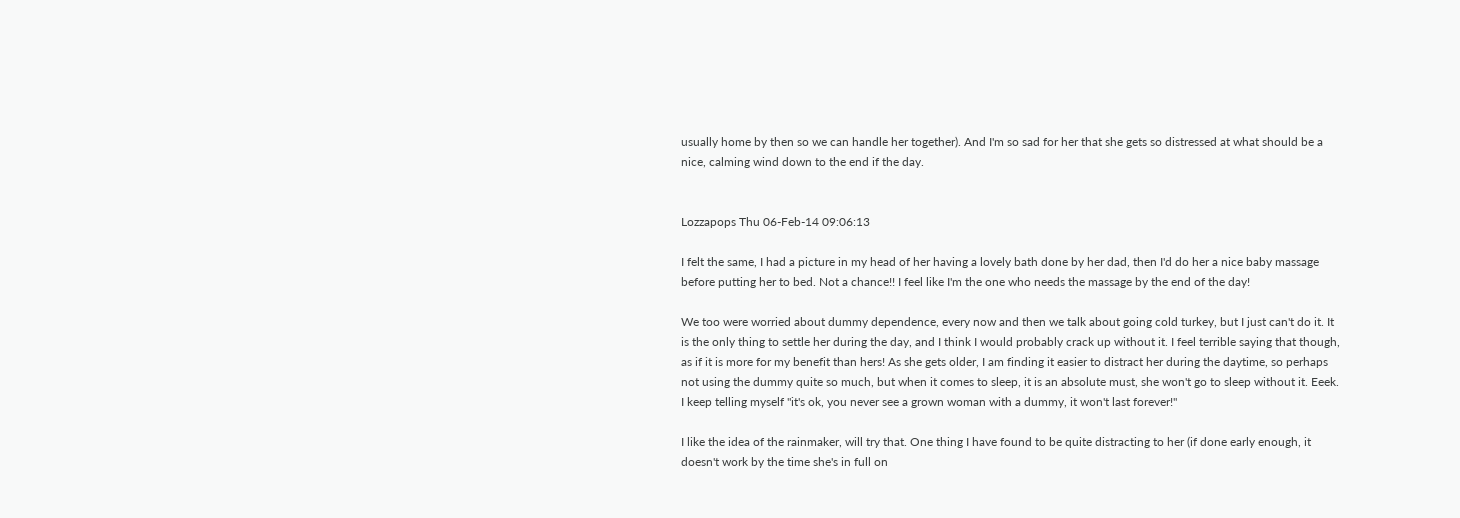usually home by then so we can handle her together). And I'm so sad for her that she gets so distressed at what should be a nice, calming wind down to the end if the day.


Lozzapops Thu 06-Feb-14 09:06:13

I felt the same, I had a picture in my head of her having a lovely bath done by her dad, then I'd do her a nice baby massage before putting her to bed. Not a chance!! I feel like I'm the one who needs the massage by the end of the day!

We too were worried about dummy dependence, every now and then we talk about going cold turkey, but I just can't do it. It is the only thing to settle her during the day, and I think I would probably crack up without it. I feel terrible saying that though, as if it is more for my benefit than hers! As she gets older, I am finding it easier to distract her during the daytime, so perhaps not using the dummy quite so much, but when it comes to sleep, it is an absolute must, she won't go to sleep without it. Eeek. I keep telling myself "it's ok, you never see a grown woman with a dummy, it won't last forever!"

I like the idea of the rainmaker, will try that. One thing I have found to be quite distracting to her (if done early enough, it doesn't work by the time she's in full on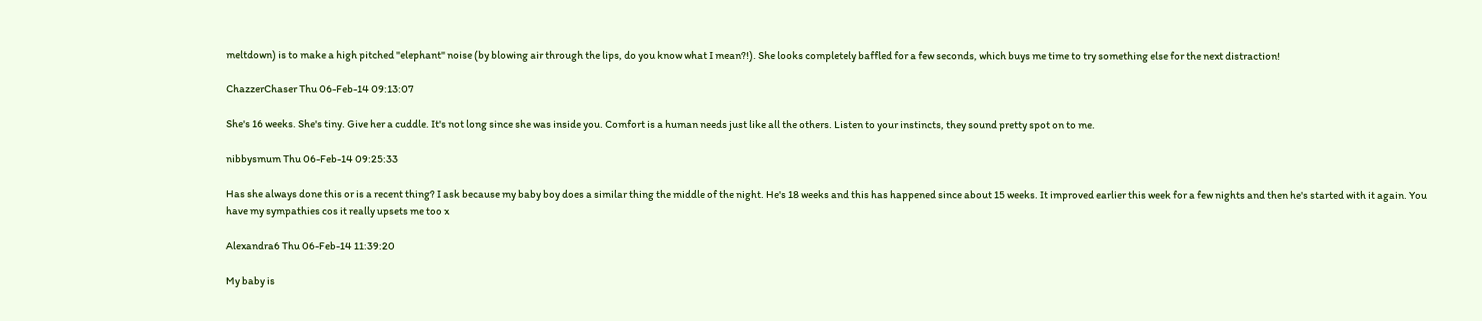meltdown) is to make a high pitched "elephant" noise (by blowing air through the lips, do you know what I mean?!). She looks completely baffled for a few seconds, which buys me time to try something else for the next distraction!

ChazzerChaser Thu 06-Feb-14 09:13:07

She's 16 weeks. She's tiny. Give her a cuddle. It's not long since she was inside you. Comfort is a human needs just like all the others. Listen to your instincts, they sound pretty spot on to me.

nibbysmum Thu 06-Feb-14 09:25:33

Has she always done this or is a recent thing? I ask because my baby boy does a similar thing the middle of the night. He's 18 weeks and this has happened since about 15 weeks. It improved earlier this week for a few nights and then he's started with it again. You have my sympathies cos it really upsets me too x

Alexandra6 Thu 06-Feb-14 11:39:20

My baby is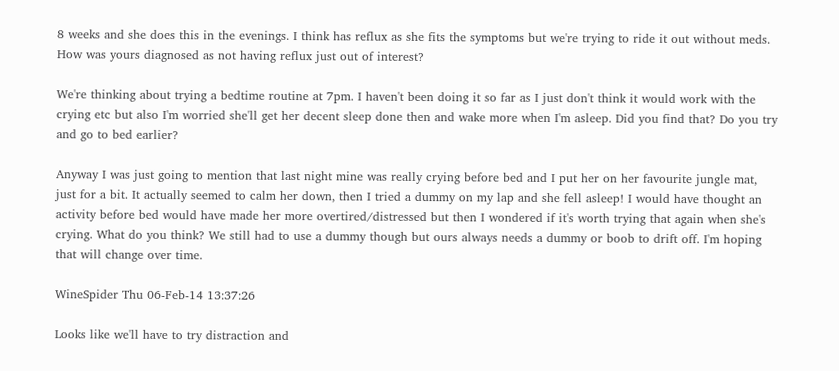8 weeks and she does this in the evenings. I think has reflux as she fits the symptoms but we're trying to ride it out without meds. How was yours diagnosed as not having reflux just out of interest?

We're thinking about trying a bedtime routine at 7pm. I haven't been doing it so far as I just don't think it would work with the crying etc but also I'm worried she'll get her decent sleep done then and wake more when I'm asleep. Did you find that? Do you try and go to bed earlier?

Anyway I was just going to mention that last night mine was really crying before bed and I put her on her favourite jungle mat, just for a bit. It actually seemed to calm her down, then I tried a dummy on my lap and she fell asleep! I would have thought an activity before bed would have made her more overtired/distressed but then I wondered if it's worth trying that again when she's crying. What do you think? We still had to use a dummy though but ours always needs a dummy or boob to drift off. I'm hoping that will change over time.

WineSpider Thu 06-Feb-14 13:37:26

Looks like we'll have to try distraction and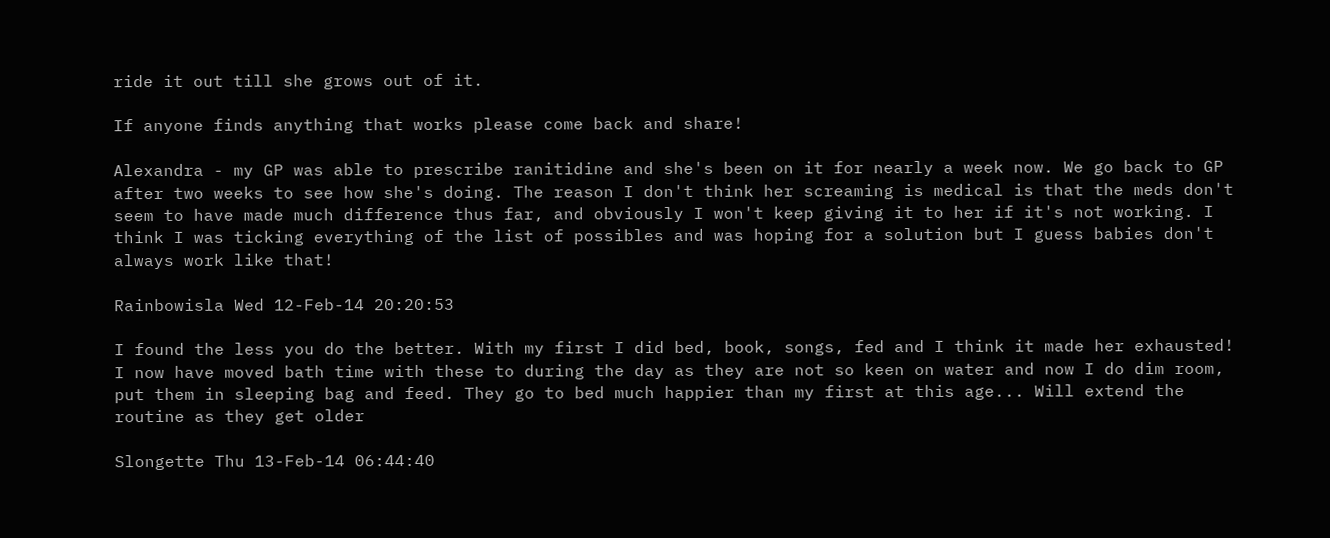ride it out till she grows out of it.

If anyone finds anything that works please come back and share!

Alexandra - my GP was able to prescribe ranitidine and she's been on it for nearly a week now. We go back to GP after two weeks to see how she's doing. The reason I don't think her screaming is medical is that the meds don't seem to have made much difference thus far, and obviously I won't keep giving it to her if it's not working. I think I was ticking everything of the list of possibles and was hoping for a solution but I guess babies don't always work like that!

Rainbowisla Wed 12-Feb-14 20:20:53

I found the less you do the better. With my first I did bed, book, songs, fed and I think it made her exhausted! I now have moved bath time with these to during the day as they are not so keen on water and now I do dim room, put them in sleeping bag and feed. They go to bed much happier than my first at this age... Will extend the routine as they get older

Slongette Thu 13-Feb-14 06:44:40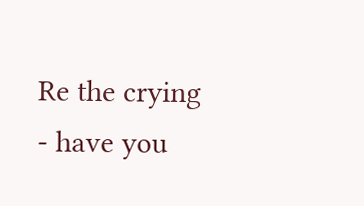Re the crying - have you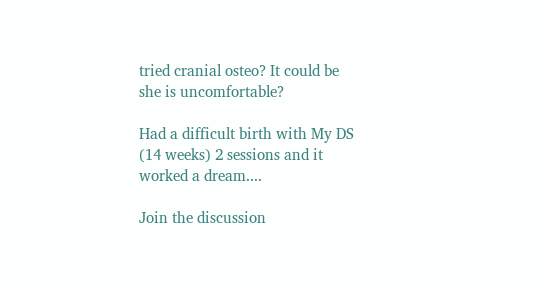tried cranial osteo? It could be she is uncomfortable?

Had a difficult birth with My DS (14 weeks) 2 sessions and it worked a dream....

Join the discussion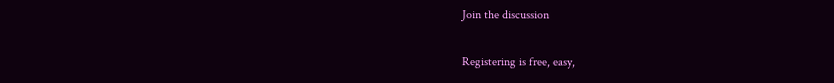Join the discussion

Registering is free, easy,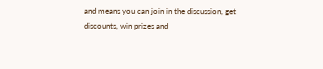and means you can join in the discussion, get discounts, win prizes and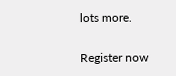lots more.

Register now